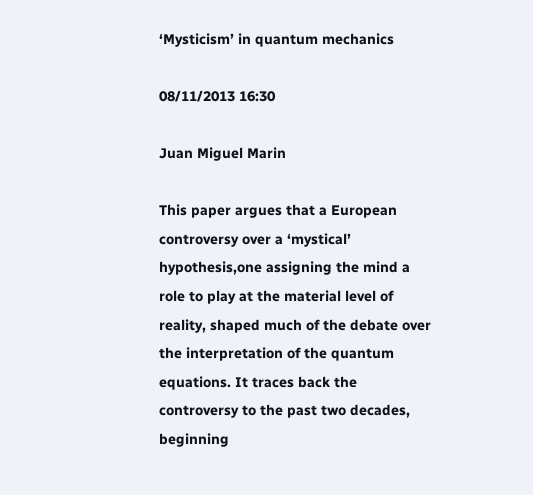‘Mysticism’ in quantum mechanics

08/11/2013 16:30

Juan Miguel Marin

This paper argues that a European controversy over a ‘mystical’ hypothesis,one assigning the mind a role to play at the material level of reality, shaped much of the debate over the interpretation of the quantum equations. It traces back the controversy to the past two decades, beginning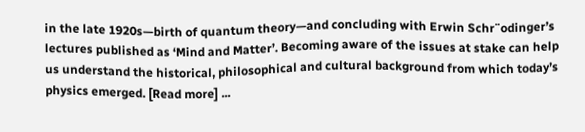in the late 1920s—birth of quantum theory—and concluding with Erwin Schr¨odinger’s lectures published as ‘Mind and Matter’. Becoming aware of the issues at stake can help us understand the historical, philosophical and cultural background from which today’s physics emerged. [Read more] ...